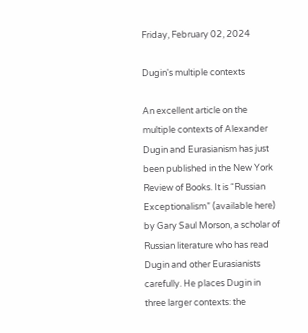Friday, February 02, 2024

Dugin's multiple contexts

An excellent article on the multiple contexts of Alexander Dugin and Eurasianism has just been published in the New York Review of Books. It is “Russian Exceptionalism” (available here) by Gary Saul Morson, a scholar of Russian literature who has read Dugin and other Eurasianists carefully. He places Dugin in three larger contexts: the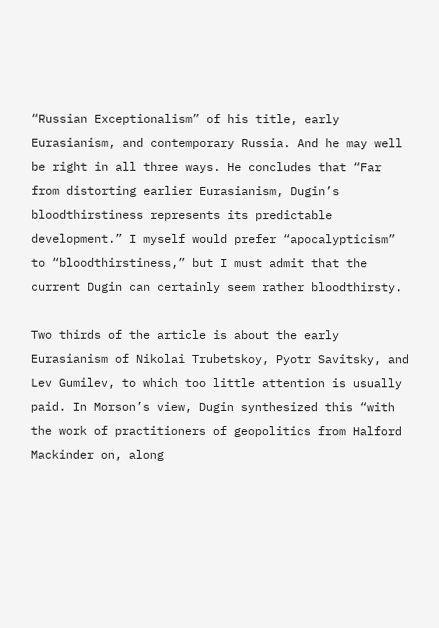“Russian Exceptionalism” of his title, early Eurasianism, and contemporary Russia. And he may well be right in all three ways. He concludes that “Far from distorting earlier Eurasianism, Dugin’s bloodthirstiness represents its predictable development.” I myself would prefer “apocalypticism” to “bloodthirstiness,” but I must admit that the current Dugin can certainly seem rather bloodthirsty.

Two thirds of the article is about the early Eurasianism of Nikolai Trubetskoy, Pyotr Savitsky, and Lev Gumilev, to which too little attention is usually paid. In Morson’s view, Dugin synthesized this “with the work of practitioners of geopolitics from Halford Mackinder on, along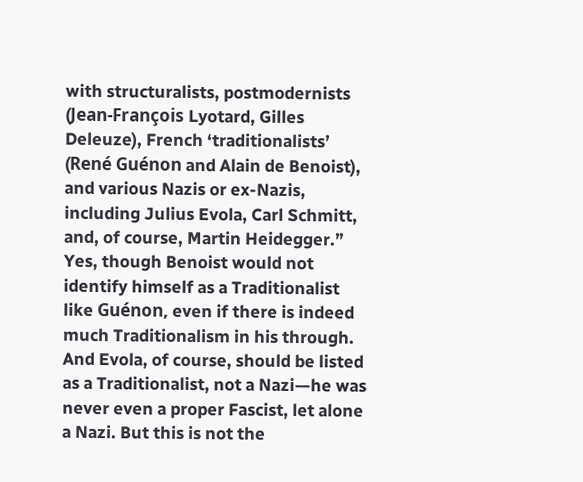with structuralists, postmodernists (Jean-François Lyotard, Gilles Deleuze), French ‘traditionalists’ (René Guénon and Alain de Benoist), and various Nazis or ex-Nazis, including Julius Evola, Carl Schmitt, and, of course, Martin Heidegger.” Yes, though Benoist would not identify himself as a Traditionalist like Guénon, even if there is indeed much Traditionalism in his through. And Evola, of course, should be listed as a Traditionalist, not a Nazi—he was never even a proper Fascist, let alone a Nazi. But this is not the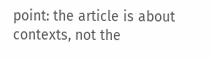point: the article is about contexts, not the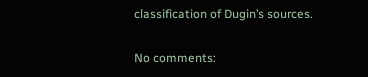classification of Dugin’s sources.

No comments: